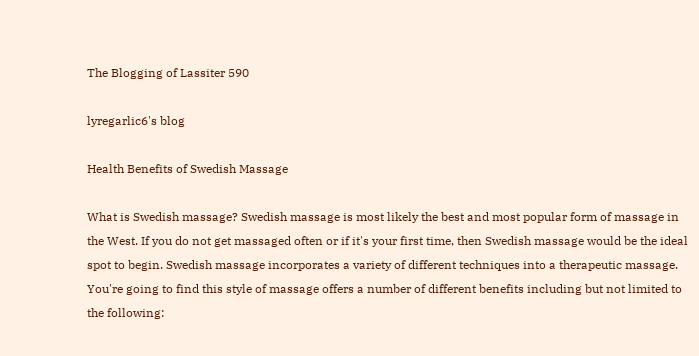The Blogging of Lassiter 590

lyregarlic6's blog

Health Benefits of Swedish Massage

What is Swedish massage? Swedish massage is most likely the best and most popular form of massage in the West. If you do not get massaged often or if it's your first time, then Swedish massage would be the ideal spot to begin. Swedish massage incorporates a variety of different techniques into a therapeutic massage. You're going to find this style of massage offers a number of different benefits including but not limited to the following: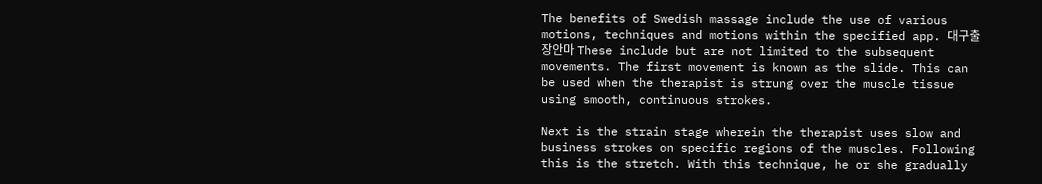The benefits of Swedish massage include the use of various motions, techniques and motions within the specified app. 대구출장안마 These include but are not limited to the subsequent movements. The first movement is known as the slide. This can be used when the therapist is strung over the muscle tissue using smooth, continuous strokes.

Next is the strain stage wherein the therapist uses slow and business strokes on specific regions of the muscles. Following this is the stretch. With this technique, he or she gradually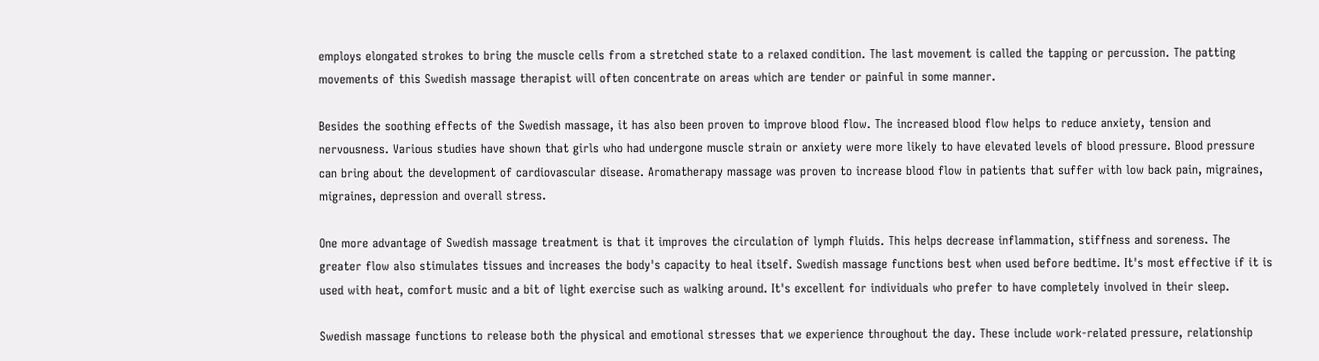employs elongated strokes to bring the muscle cells from a stretched state to a relaxed condition. The last movement is called the tapping or percussion. The patting movements of this Swedish massage therapist will often concentrate on areas which are tender or painful in some manner.

Besides the soothing effects of the Swedish massage, it has also been proven to improve blood flow. The increased blood flow helps to reduce anxiety, tension and nervousness. Various studies have shown that girls who had undergone muscle strain or anxiety were more likely to have elevated levels of blood pressure. Blood pressure can bring about the development of cardiovascular disease. Aromatherapy massage was proven to increase blood flow in patients that suffer with low back pain, migraines, migraines, depression and overall stress.

One more advantage of Swedish massage treatment is that it improves the circulation of lymph fluids. This helps decrease inflammation, stiffness and soreness. The greater flow also stimulates tissues and increases the body's capacity to heal itself. Swedish massage functions best when used before bedtime. It's most effective if it is used with heat, comfort music and a bit of light exercise such as walking around. It's excellent for individuals who prefer to have completely involved in their sleep.

Swedish massage functions to release both the physical and emotional stresses that we experience throughout the day. These include work-related pressure, relationship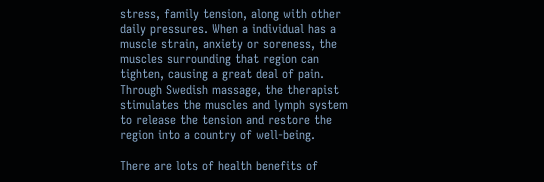stress, family tension, along with other daily pressures. When a individual has a muscle strain, anxiety or soreness, the muscles surrounding that region can tighten, causing a great deal of pain. Through Swedish massage, the therapist stimulates the muscles and lymph system to release the tension and restore the region into a country of well-being.

There are lots of health benefits of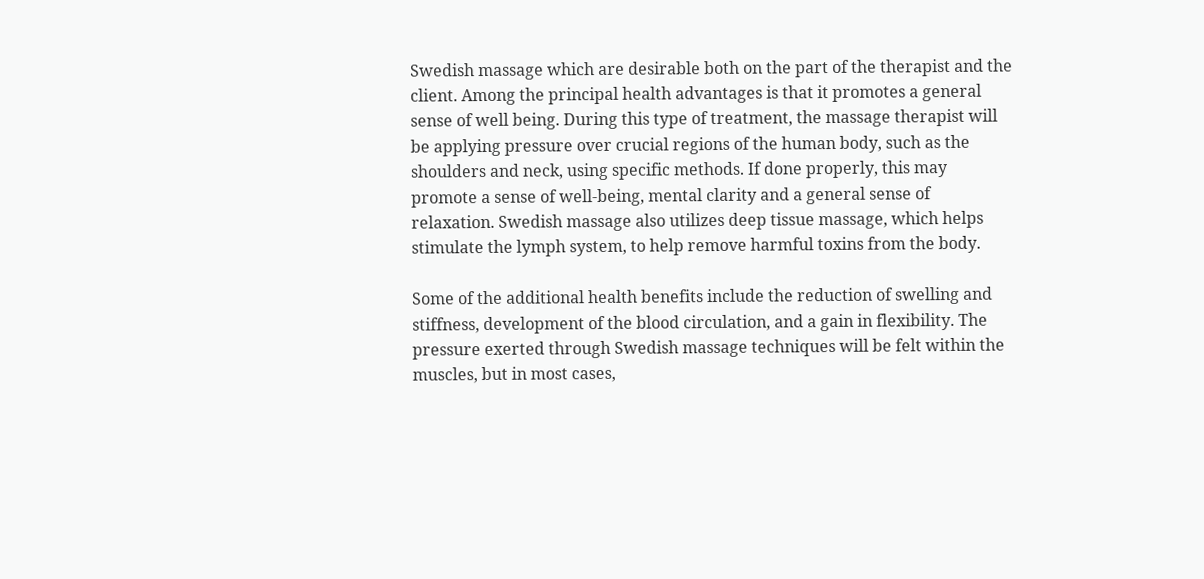Swedish massage which are desirable both on the part of the therapist and the client. Among the principal health advantages is that it promotes a general sense of well being. During this type of treatment, the massage therapist will be applying pressure over crucial regions of the human body, such as the shoulders and neck, using specific methods. If done properly, this may promote a sense of well-being, mental clarity and a general sense of relaxation. Swedish massage also utilizes deep tissue massage, which helps stimulate the lymph system, to help remove harmful toxins from the body.

Some of the additional health benefits include the reduction of swelling and stiffness, development of the blood circulation, and a gain in flexibility. The pressure exerted through Swedish massage techniques will be felt within the muscles, but in most cases,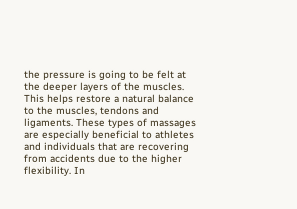the pressure is going to be felt at the deeper layers of the muscles. This helps restore a natural balance to the muscles, tendons and ligaments. These types of massages are especially beneficial to athletes and individuals that are recovering from accidents due to the higher flexibility. In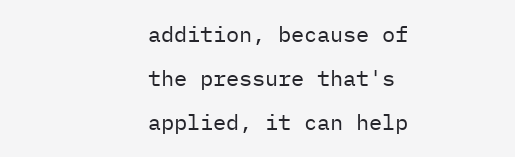addition, because of the pressure that's applied, it can help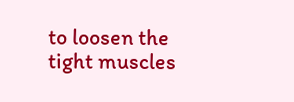to loosen the tight muscles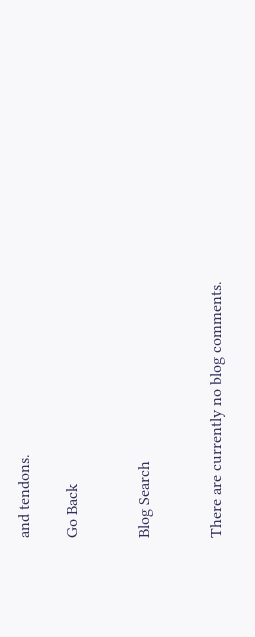and tendons.

Go Back


Blog Search


There are currently no blog comments.